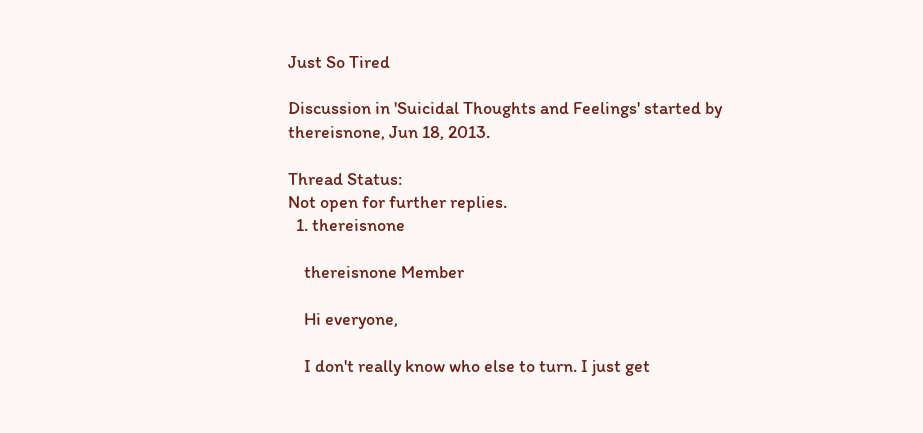Just So Tired

Discussion in 'Suicidal Thoughts and Feelings' started by thereisnone, Jun 18, 2013.

Thread Status:
Not open for further replies.
  1. thereisnone

    thereisnone Member

    Hi everyone,

    I don't really know who else to turn. I just get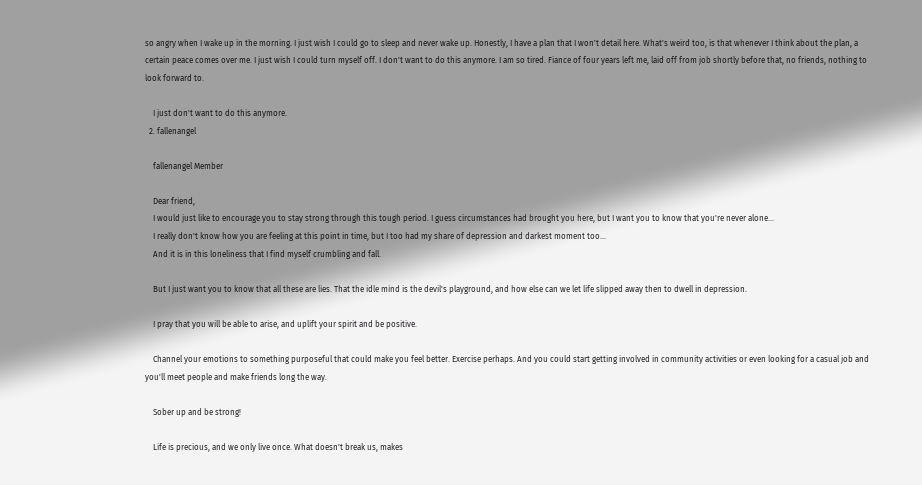so angry when I wake up in the morning. I just wish I could go to sleep and never wake up. Honestly, I have a plan that I won't detail here. What's weird too, is that whenever I think about the plan, a certain peace comes over me. I just wish I could turn myself off. I don't want to do this anymore. I am so tired. Fiance of four years left me, laid off from job shortly before that, no friends, nothing to look forward to.

    I just don't want to do this anymore.
  2. fallenangel

    fallenangel Member

    Dear friend,
    I would just like to encourage you to stay strong through this tough period. I guess circumstances had brought you here, but I want you to know that you're never alone...
    I really don't know how you are feeling at this point in time, but I too had my share of depression and darkest moment too...
    And it is in this loneliness that I find myself crumbling and fall.

    But I just want you to know that all these are lies. That the idle mind is the devil's playground, and how else can we let life slipped away then to dwell in depression.

    I pray that you will be able to arise, and uplift your spirit and be positive.

    Channel your emotions to something purposeful that could make you feel better. Exercise perhaps. And you could start getting involved in community activities or even looking for a casual job and you'll meet people and make friends long the way.

    Sober up and be strong!

    Life is precious, and we only live once. What doesn't break us, makes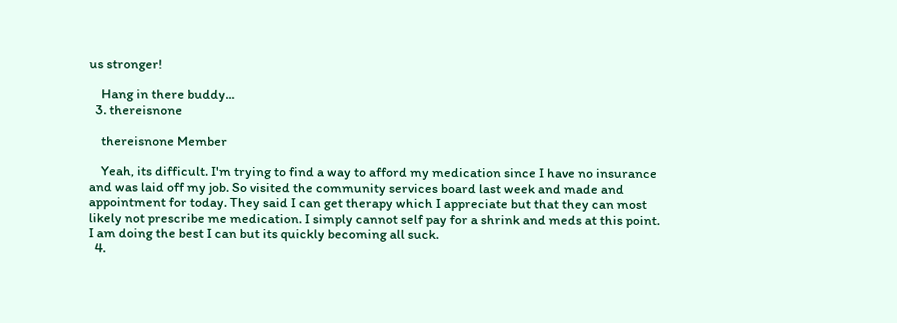us stronger!

    Hang in there buddy...
  3. thereisnone

    thereisnone Member

    Yeah, its difficult. I'm trying to find a way to afford my medication since I have no insurance and was laid off my job. So visited the community services board last week and made and appointment for today. They said I can get therapy which I appreciate but that they can most likely not prescribe me medication. I simply cannot self pay for a shrink and meds at this point. I am doing the best I can but its quickly becoming all suck.
  4.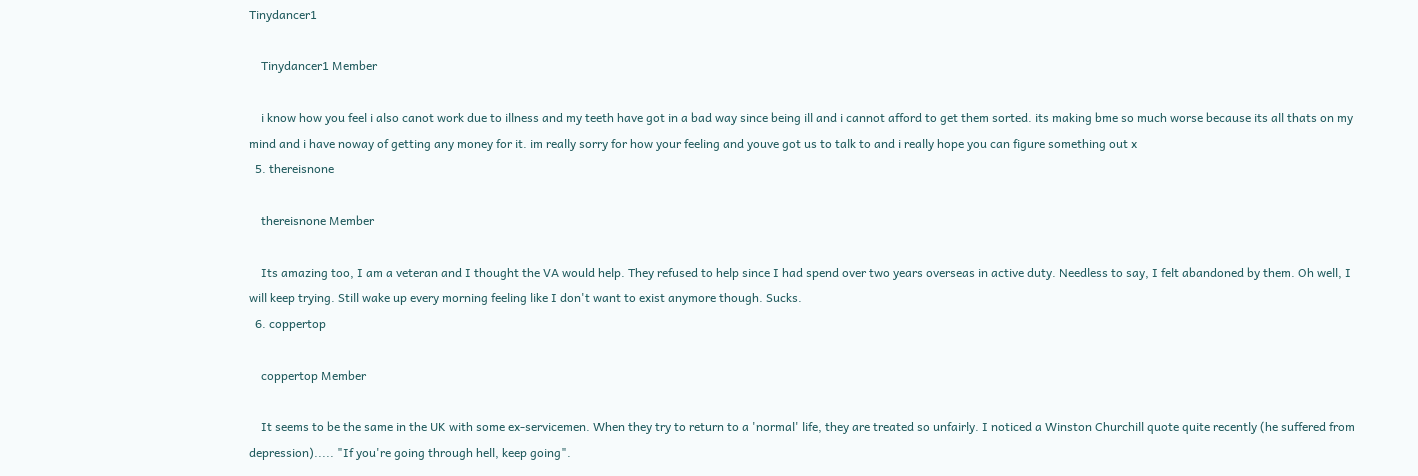Tinydancer1

    Tinydancer1 Member

    i know how you feel i also canot work due to illness and my teeth have got in a bad way since being ill and i cannot afford to get them sorted. its making bme so much worse because its all thats on my mind and i have noway of getting any money for it. im really sorry for how your feeling and youve got us to talk to and i really hope you can figure something out x
  5. thereisnone

    thereisnone Member

    Its amazing too, I am a veteran and I thought the VA would help. They refused to help since I had spend over two years overseas in active duty. Needless to say, I felt abandoned by them. Oh well, I will keep trying. Still wake up every morning feeling like I don't want to exist anymore though. Sucks.
  6. coppertop

    coppertop Member

    It seems to be the same in the UK with some ex-servicemen. When they try to return to a 'normal' life, they are treated so unfairly. I noticed a Winston Churchill quote quite recently (he suffered from depression)..... "If you're going through hell, keep going".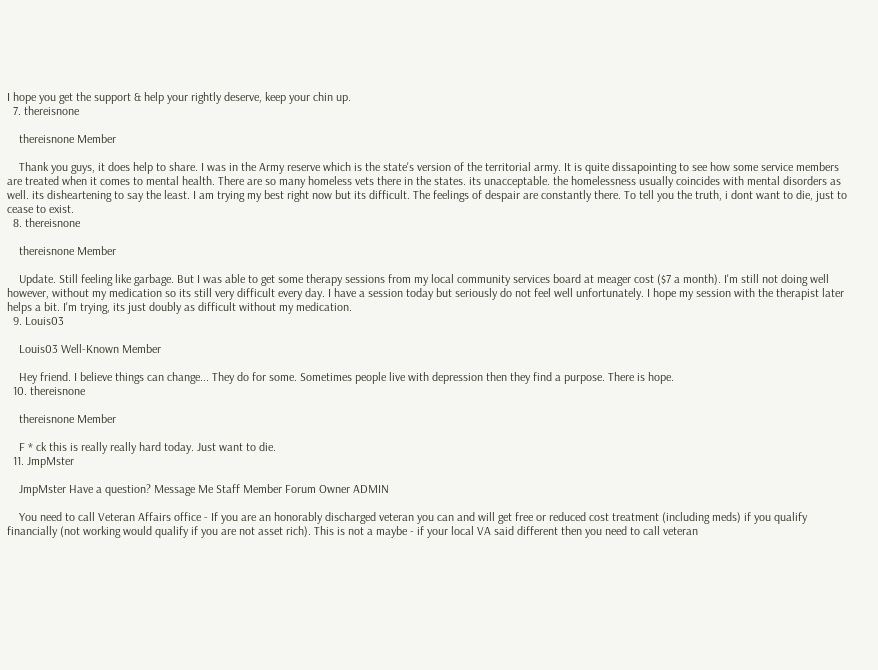I hope you get the support & help your rightly deserve, keep your chin up.
  7. thereisnone

    thereisnone Member

    Thank you guys, it does help to share. I was in the Army reserve which is the state's version of the territorial army. It is quite dissapointing to see how some service members are treated when it comes to mental health. There are so many homeless vets there in the states. its unacceptable. the homelessness usually coincides with mental disorders as well. its disheartening to say the least. I am trying my best right now but its difficult. The feelings of despair are constantly there. To tell you the truth, i dont want to die, just to cease to exist.
  8. thereisnone

    thereisnone Member

    Update. Still feeling like garbage. But I was able to get some therapy sessions from my local community services board at meager cost ($7 a month). I'm still not doing well however, without my medication so its still very difficult every day. I have a session today but seriously do not feel well unfortunately. I hope my session with the therapist later helps a bit. I'm trying, its just doubly as difficult without my medication.
  9. Louis03

    Louis03 Well-Known Member

    Hey friend. I believe things can change... They do for some. Sometimes people live with depression then they find a purpose. There is hope.
  10. thereisnone

    thereisnone Member

    F * ck this is really really hard today. Just want to die.
  11. JmpMster

    JmpMster Have a question? Message Me Staff Member Forum Owner ADMIN

    You need to call Veteran Affairs office - If you are an honorably discharged veteran you can and will get free or reduced cost treatment (including meds) if you qualify financially (not working would qualify if you are not asset rich). This is not a maybe - if your local VA said different then you need to call veteran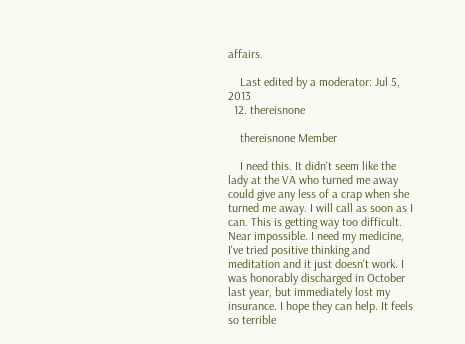affairs.

    Last edited by a moderator: Jul 5, 2013
  12. thereisnone

    thereisnone Member

    I need this. It didn't seem like the lady at the VA who turned me away could give any less of a crap when she turned me away. I will call as soon as I can. This is getting way too difficult. Near impossible. I need my medicine, I've tried positive thinking and meditation and it just doesn't work. I was honorably discharged in October last year, but immediately lost my insurance. I hope they can help. It feels so terrible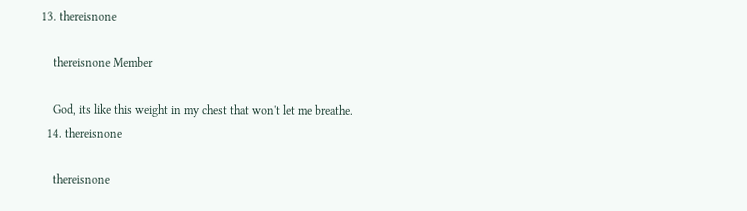13. thereisnone

    thereisnone Member

    God, its like this weight in my chest that won't let me breathe.
  14. thereisnone

    thereisnone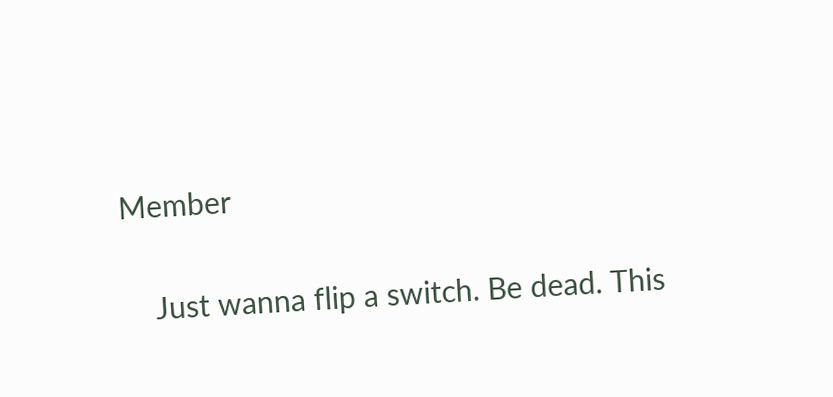Member

    Just wanna flip a switch. Be dead. This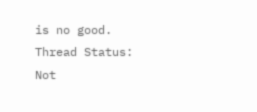is no good.
Thread Status:
Not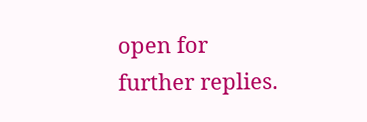open for further replies.